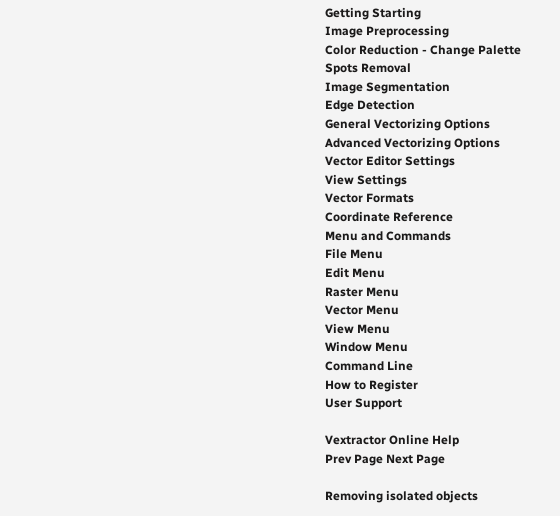Getting Starting
Image Preprocessing
Color Reduction - Change Palette
Spots Removal
Image Segmentation
Edge Detection
General Vectorizing Options
Advanced Vectorizing Options
Vector Editor Settings
View Settings
Vector Formats
Coordinate Reference
Menu and Commands
File Menu
Edit Menu
Raster Menu
Vector Menu
View Menu
Window Menu
Command Line
How to Register
User Support

Vextractor Online Help
Prev Page Next Page

Removing isolated objects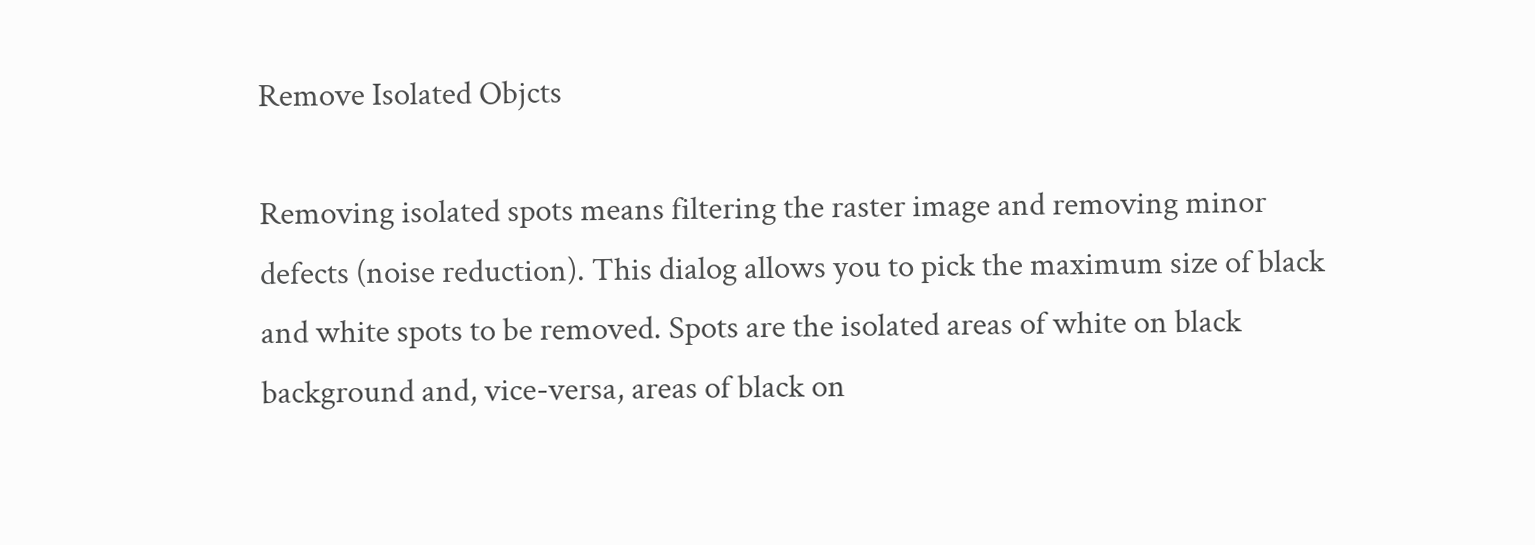Remove Isolated Objcts

Removing isolated spots means filtering the raster image and removing minor defects (noise reduction). This dialog allows you to pick the maximum size of black and white spots to be removed. Spots are the isolated areas of white on black background and, vice-versa, areas of black on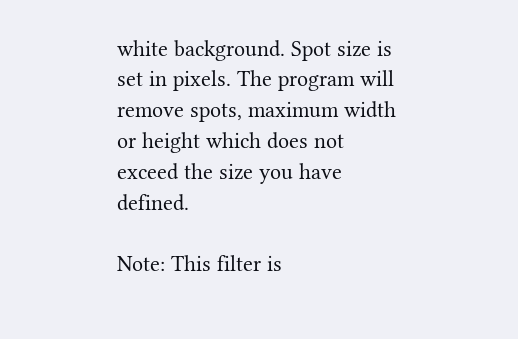white background. Spot size is set in pixels. The program will remove spots, maximum width or height which does not exceed the size you have defined.

Note: This filter is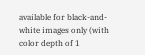available for black-and-white images only (with color depth of 1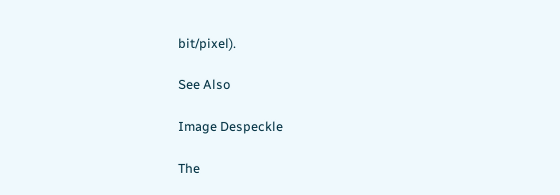bit/pixel).

See Also

Image Despeckle

The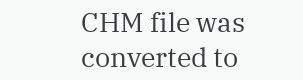CHM file was converted to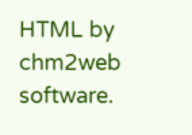HTML by chm2web software.